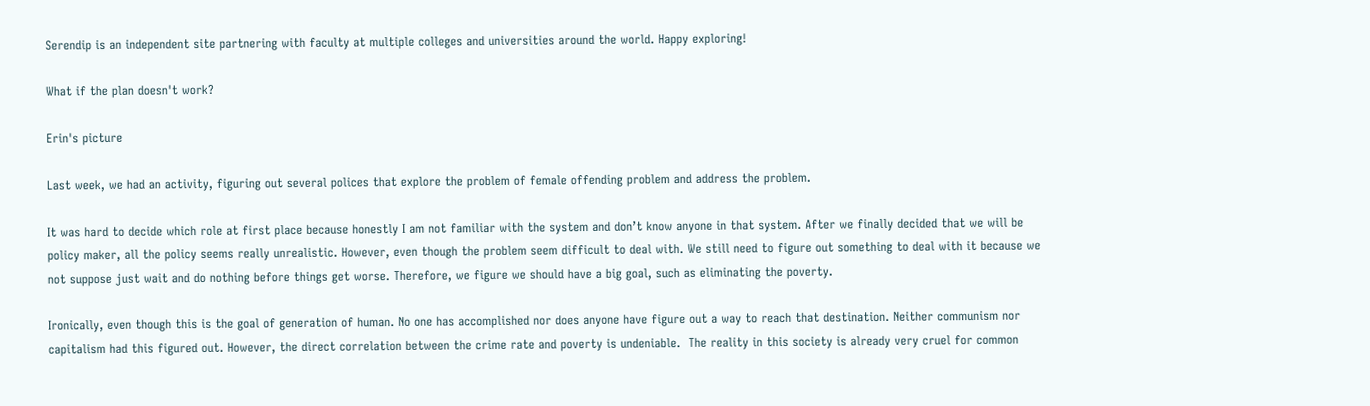Serendip is an independent site partnering with faculty at multiple colleges and universities around the world. Happy exploring!

What if the plan doesn't work?

Erin's picture

Last week, we had an activity, figuring out several polices that explore the problem of female offending problem and address the problem.

It was hard to decide which role at first place because honestly I am not familiar with the system and don’t know anyone in that system. After we finally decided that we will be policy maker, all the policy seems really unrealistic. However, even though the problem seem difficult to deal with. We still need to figure out something to deal with it because we not suppose just wait and do nothing before things get worse. Therefore, we figure we should have a big goal, such as eliminating the poverty.

Ironically, even though this is the goal of generation of human. No one has accomplished nor does anyone have figure out a way to reach that destination. Neither communism nor capitalism had this figured out. However, the direct correlation between the crime rate and poverty is undeniable.  The reality in this society is already very cruel for common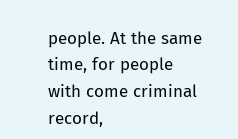people. At the same time, for people with come criminal record,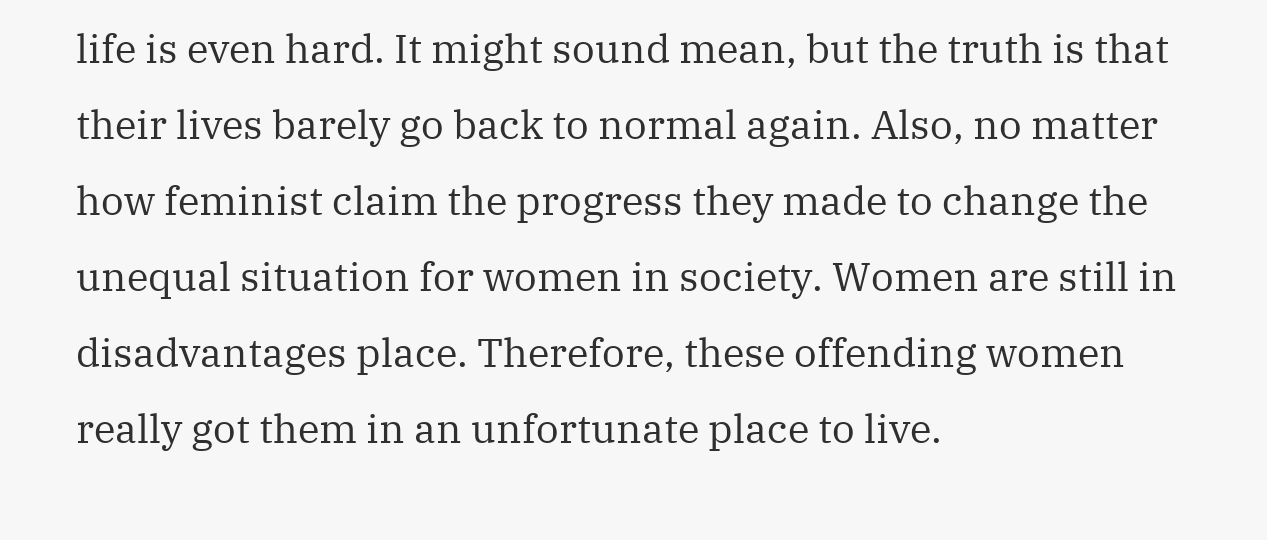life is even hard. It might sound mean, but the truth is that their lives barely go back to normal again. Also, no matter how feminist claim the progress they made to change the unequal situation for women in society. Women are still in disadvantages place. Therefore, these offending women really got them in an unfortunate place to live.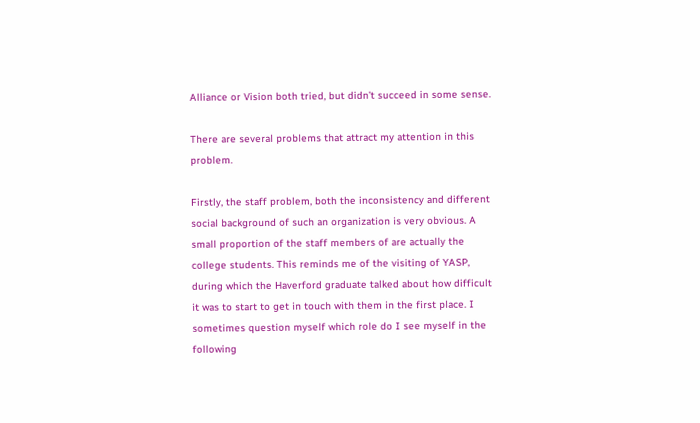Alliance or Vision both tried, but didn’t succeed in some sense.

There are several problems that attract my attention in this problem.

Firstly, the staff problem, both the inconsistency and different social background of such an organization is very obvious. A small proportion of the staff members of are actually the college students. This reminds me of the visiting of YASP, during which the Haverford graduate talked about how difficult it was to start to get in touch with them in the first place. I sometimes question myself which role do I see myself in the following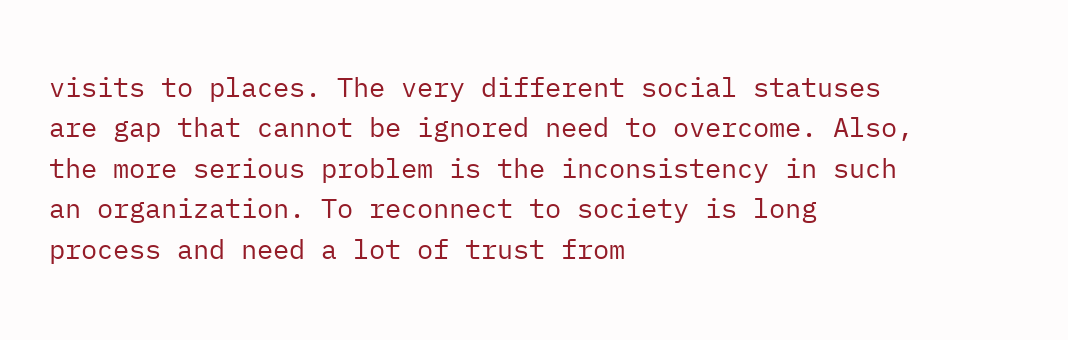visits to places. The very different social statuses are gap that cannot be ignored need to overcome. Also, the more serious problem is the inconsistency in such an organization. To reconnect to society is long process and need a lot of trust from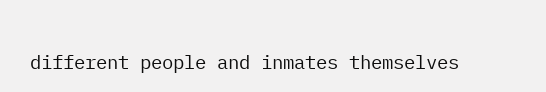different people and inmates themselves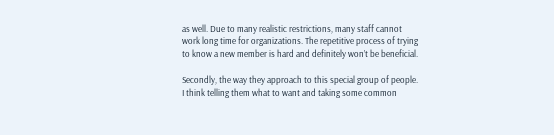as well. Due to many realistic restrictions, many staff cannot work long time for organizations. The repetitive process of trying to know a new member is hard and definitely won’t be beneficial.

Secondly, the way they approach to this special group of people. I think telling them what to want and taking some common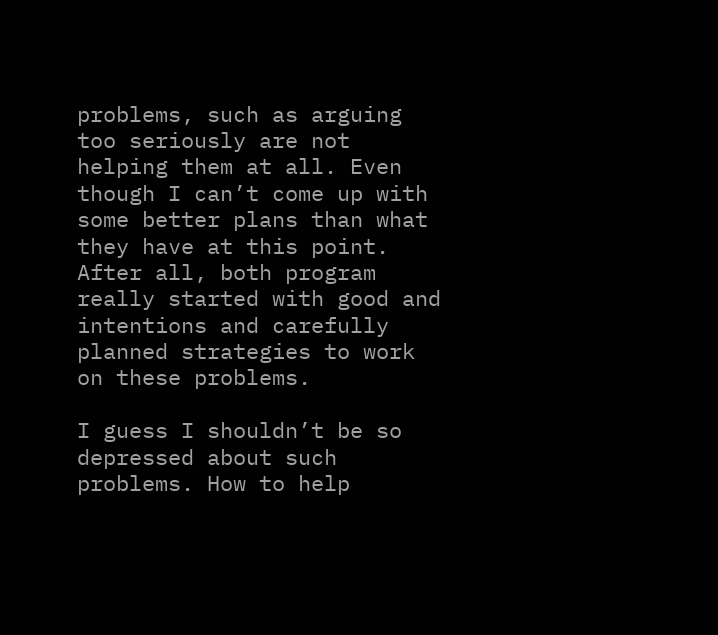problems, such as arguing too seriously are not helping them at all. Even though I can’t come up with some better plans than what they have at this point. After all, both program really started with good and intentions and carefully planned strategies to work on these problems.

I guess I shouldn’t be so depressed about such problems. How to help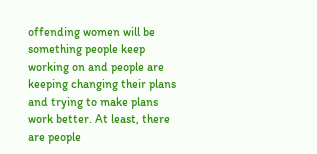offending women will be something people keep working on and people are keeping changing their plans and trying to make plans work better. At least, there are people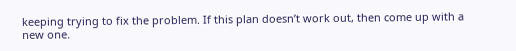keeping trying to fix the problem. If this plan doesn’t work out, then come up with a new one.